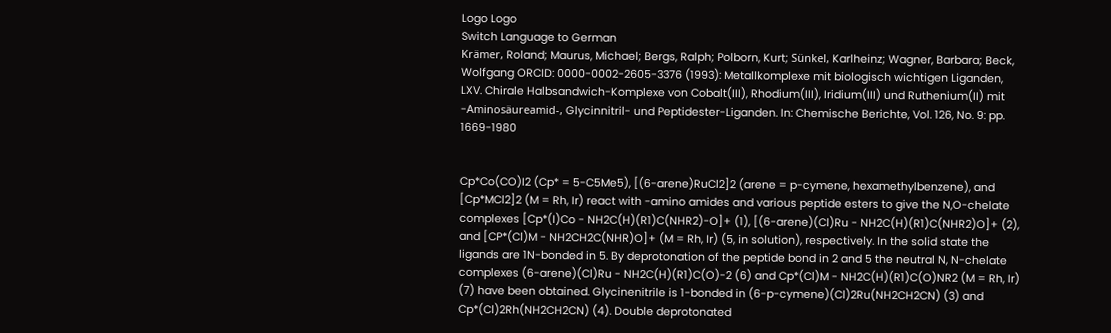Logo Logo
Switch Language to German
Krämer, Roland; Maurus, Michael; Bergs, Ralph; Polborn, Kurt; Sünkel, Karlheinz; Wagner, Barbara; Beck, Wolfgang ORCID: 0000-0002-2605-3376 (1993): Metallkomplexe mit biologisch wichtigen Liganden, LXV. Chirale Halbsandwich-Komplexe von Cobalt(III), Rhodium(III), Iridium(III) und Ruthenium(II) mit -Aminosäureamid-, Glycinnitril- und Peptidester-Liganden. In: Chemische Berichte, Vol. 126, No. 9: pp. 1669-1980


Cp*Co(CO)I2 (Cp* = 5-C5Me5), [(6-arene)RuCl2]2 (arene = p-cymene, hexamethylbenzene), and [Cp*MCl2]2 (M = Rh, Ir) react with -amino amides and various peptide esters to give the N,O-chelate complexes [Cp*(I)Co - NH2C(H)(R1)C(NHR2)-O]+ (1), [(6-arene)(Cl)Ru - NH2C(H)(R1)C(NHR2)O]+ (2), and [CP*(Cl)M - NH2CH2C(NHR)O]+ (M = Rh, Ir) (5, in solution), respectively. In the solid state the ligands are 1N-bonded in 5. By deprotonation of the peptide bond in 2 and 5 the neutral N, N-chelate complexes (6-arene)(Cl)Ru - NH2C(H)(R1)C(O)-2 (6) and Cp*(Cl)M - NH2C(H)(R1)C(O)NR2 (M = Rh, Ir) (7) have been obtained. Glycinenitrile is 1-bonded in (6-p-cymene)(Cl)2Ru(NH2CH2CN) (3) and Cp*(Cl)2Rh(NH2CH2CN) (4). Double deprotonated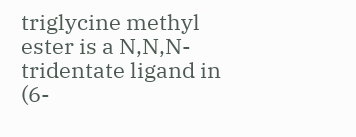triglycine methyl ester is a N,N,N-tridentate ligand in (6-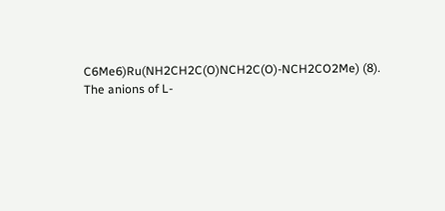C6Me6)Ru(NH2CH2C(O)NCH2C(O)-NCH2CO2Me) (8). The anions of L-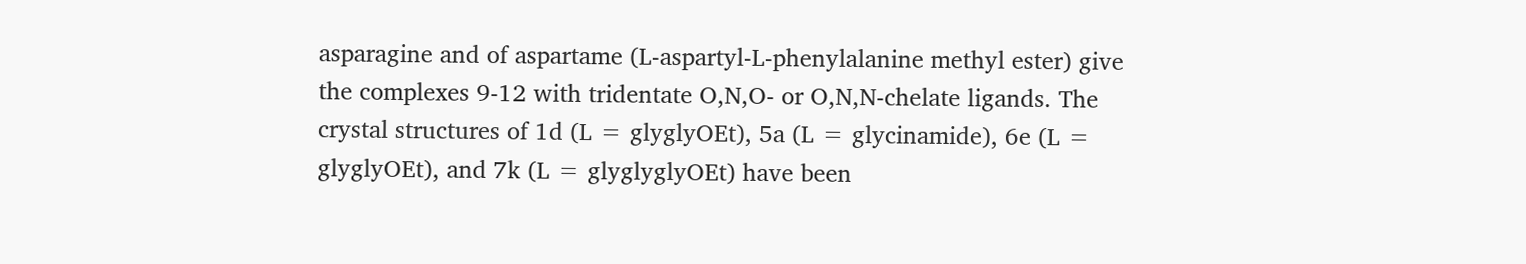asparagine and of aspartame (L-aspartyl-L-phenylalanine methyl ester) give the complexes 9-12 with tridentate O,N,O- or O,N,N-chelate ligands. The crystal structures of 1d (L = glyglyOEt), 5a (L = glycinamide), 6e (L = glyglyOEt), and 7k (L = glyglyglyOEt) have been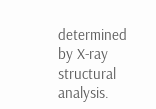determined by X-ray structural analysis.